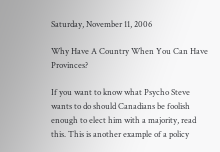Saturday, November 11, 2006

Why Have A Country When You Can Have Provinces?

If you want to know what Psycho Steve wants to do should Canadians be foolish enough to elect him with a majority, read this. This is another example of a policy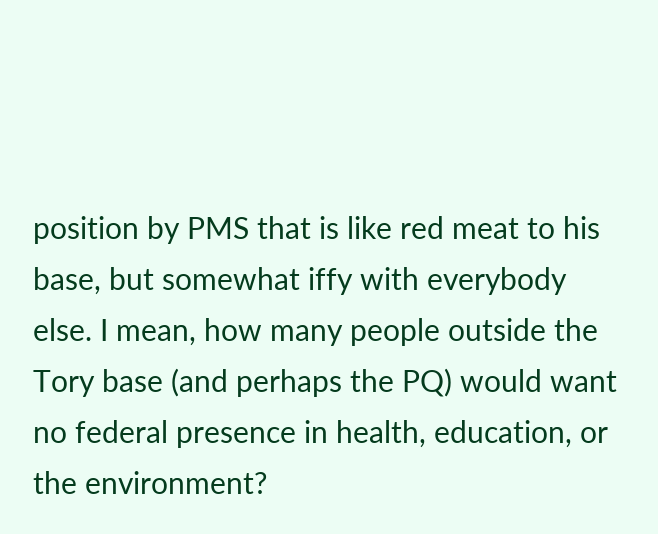position by PMS that is like red meat to his base, but somewhat iffy with everybody else. I mean, how many people outside the Tory base (and perhaps the PQ) would want no federal presence in health, education, or the environment?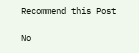Recommend this Post

No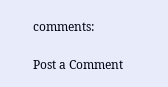comments:

Post a Comment